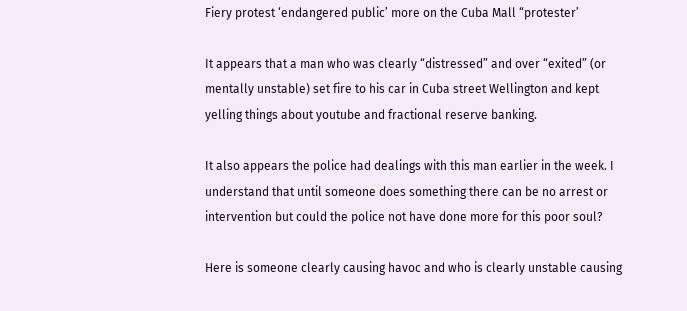Fiery protest ‘endangered public’ more on the Cuba Mall “protester’

It appears that a man who was clearly “distressed” and over “exited” (or mentally unstable) set fire to his car in Cuba street Wellington and kept yelling things about youtube and fractional reserve banking.

It also appears the police had dealings with this man earlier in the week. I understand that until someone does something there can be no arrest or intervention but could the police not have done more for this poor soul?

Here is someone clearly causing havoc and who is clearly unstable causing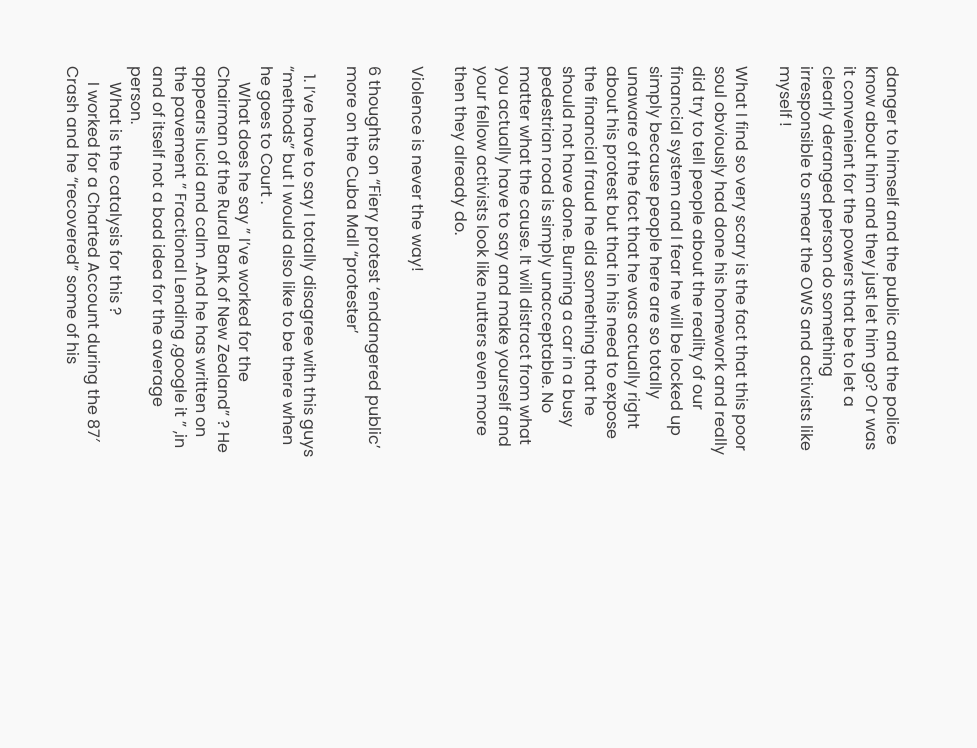danger to himself and the public and the police know about him and they just let him go? Or was it convenient for the powers that be to let a clearly deranged person do something irresponsible to smear the OWS and activists like myself !

What I find so very scary is the fact that this poor soul obviously had done his homework and really did try to tell people about the reality of our financial system and I fear he will be locked up simply because people here are so totally unaware of the fact that he was actually right about his protest but that in his need to expose the financial fraud he did something that he should not have done. Burning a car in a busy pedestrian road is simply unacceptable. No matter what the cause. It will distract from what you actually have to say and make yourself and your fellow activists look like nutters even more then they already do.

Violence is never the way!

6 thoughts on “Fiery protest ‘endangered public’ more on the Cuba Mall “protester’

  1. I’ve have to say I totally disagree with this guys “methods” but I would also like to be there when he goes to Court .
    What does he say ” I’ve worked for the Chairman of the Rural Bank of New Zealand” ? He appears lucid and calm .And he has written on the pavement ” Fractional Lending ,google it ” ,in and of itself not a bad idea for the average person.
    What is the catalysis for this ?
    I worked for a Charted Account during the 87′ Crash and he “recovered” some of his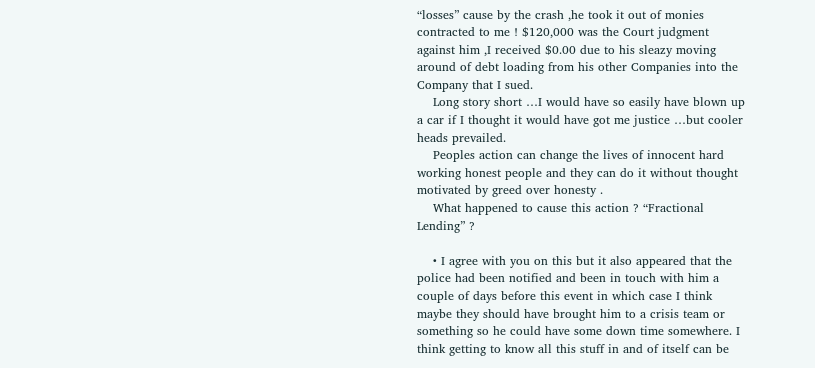“losses” cause by the crash ,he took it out of monies contracted to me ! $120,000 was the Court judgment against him ,I received $0.00 due to his sleazy moving around of debt loading from his other Companies into the Company that I sued.
    Long story short …I would have so easily have blown up a car if I thought it would have got me justice …but cooler heads prevailed.
    Peoples action can change the lives of innocent hard working honest people and they can do it without thought motivated by greed over honesty .
    What happened to cause this action ? “Fractional Lending” ?

    • I agree with you on this but it also appeared that the police had been notified and been in touch with him a couple of days before this event in which case I think maybe they should have brought him to a crisis team or something so he could have some down time somewhere. I think getting to know all this stuff in and of itself can be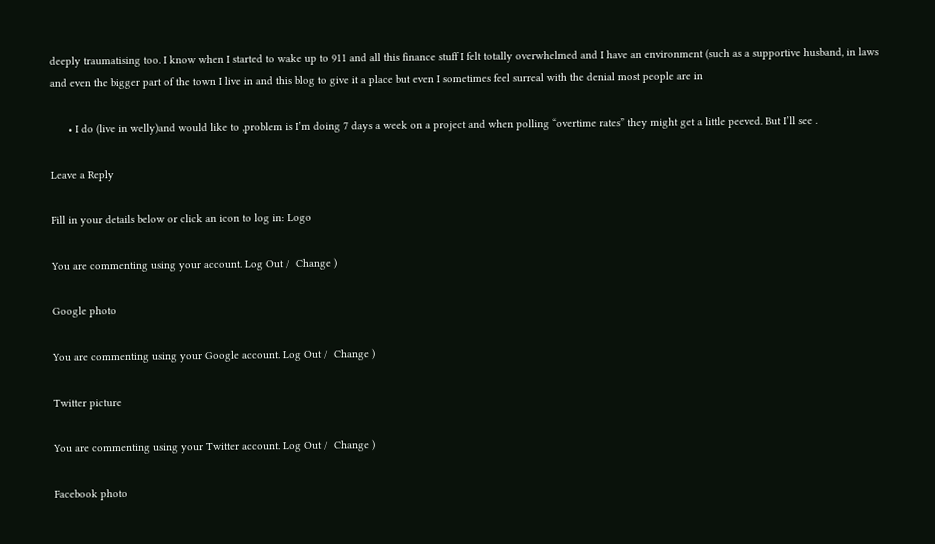deeply traumatising too. I know when I started to wake up to 911 and all this finance stuff I felt totally overwhelmed and I have an environment (such as a supportive husband, in laws and even the bigger part of the town I live in and this blog to give it a place but even I sometimes feel surreal with the denial most people are in

      • I do (live in welly)and would like to ,problem is I’m doing 7 days a week on a project and when polling “overtime rates” they might get a little peeved. But I’ll see .

Leave a Reply

Fill in your details below or click an icon to log in: Logo

You are commenting using your account. Log Out /  Change )

Google photo

You are commenting using your Google account. Log Out /  Change )

Twitter picture

You are commenting using your Twitter account. Log Out /  Change )

Facebook photo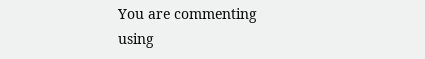You are commenting using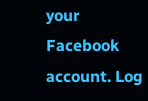your Facebook account. Log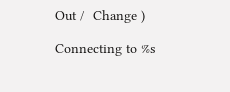Out /  Change )

Connecting to %s